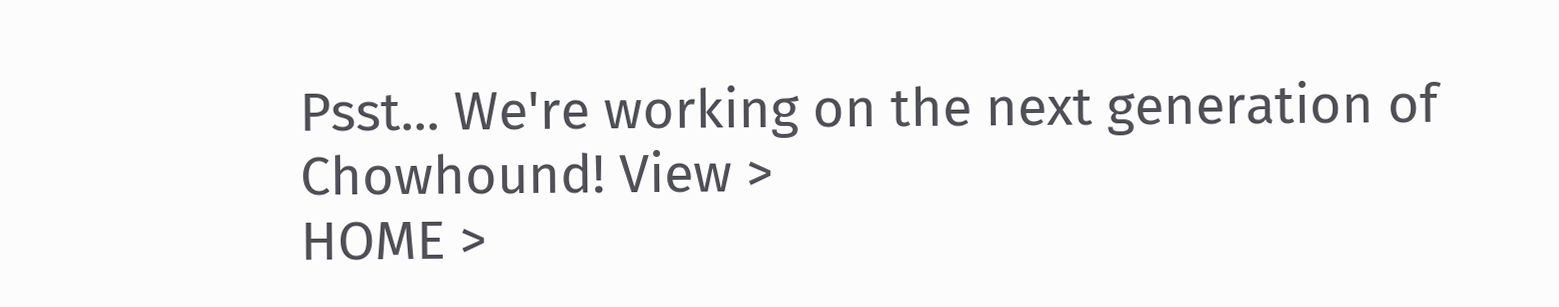Psst... We're working on the next generation of Chowhound! View >
HOME >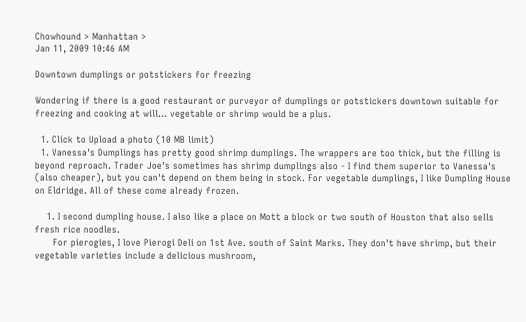Chowhound > Manhattan >
Jan 11, 2009 10:46 AM

Downtown dumplings or potstickers for freezing

Wondering if there is a good restaurant or purveyor of dumplings or potstickers downtown suitable for freezing and cooking at will... vegetable or shrimp would be a plus.

  1. Click to Upload a photo (10 MB limit)
  1. Vanessa's Dumplings has pretty good shrimp dumplings. The wrappers are too thick, but the filling is beyond reproach. Trader Joe's sometimes has shrimp dumplings also - I find them superior to Vanessa's (also cheaper), but you can't depend on them being in stock. For vegetable dumplings, I like Dumpling House on Eldridge. All of these come already frozen.

    1. I second dumpling house. I also like a place on Mott a block or two south of Houston that also sells fresh rice noodles.
      For pierogies, I love Pierogi Deli on 1st Ave. south of Saint Marks. They don't have shrimp, but their vegetable varieties include a delicious mushroom,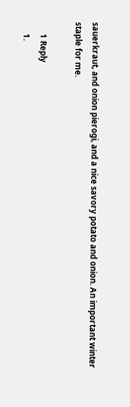sauerkraut, and onion pierogi, and a nice savory potato and onion. An important winter staple for me.

      1 Reply
      1.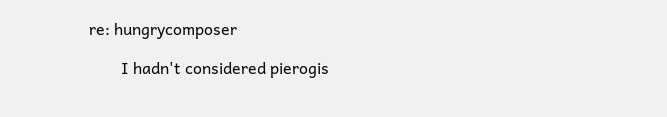re: hungrycomposer

        I hadn't considered pierogis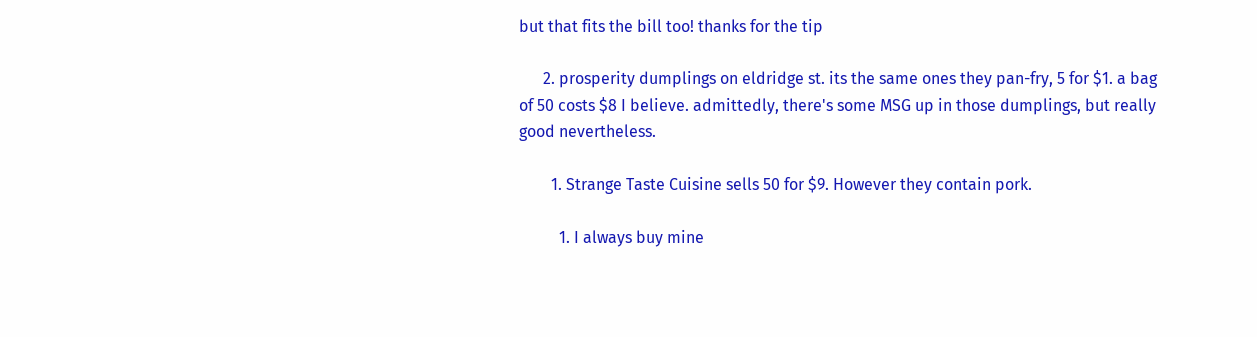but that fits the bill too! thanks for the tip

      2. prosperity dumplings on eldridge st. its the same ones they pan-fry, 5 for $1. a bag of 50 costs $8 I believe. admittedly, there's some MSG up in those dumplings, but really good nevertheless.

        1. Strange Taste Cuisine sells 50 for $9. However they contain pork.

          1. I always buy mine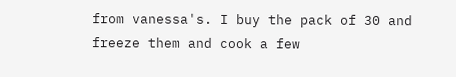from vanessa's. I buy the pack of 30 and freeze them and cook a few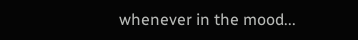whenever in the mood...